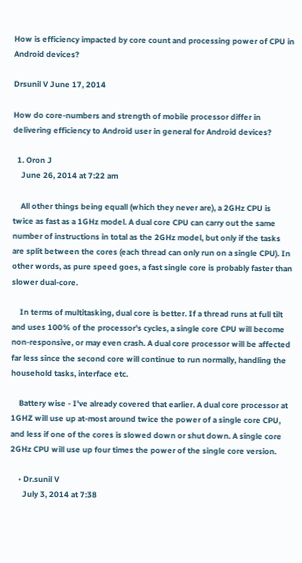How is efficiency impacted by core count and processing power of CPU in Android devices?

Drsunil V June 17, 2014

How do core-numbers and strength of mobile processor differ in delivering efficiency to Android user in general for Android devices?

  1. Oron J
    June 26, 2014 at 7:22 am

    All other things being equall (which they never are), a 2GHz CPU is twice as fast as a 1GHz model. A dual core CPU can carry out the same number of instructions in total as the 2GHz model, but only if the tasks are split between the cores (each thread can only run on a single CPU). In other words, as pure speed goes, a fast single core is probably faster than slower dual-core.

    In terms of multitasking, dual core is better. If a thread runs at full tilt and uses 100% of the processor's cycles, a single core CPU will become non-responsive, or may even crash. A dual core processor will be affected far less since the second core will continue to run normally, handling the household tasks, interface etc.

    Battery wise - I've already covered that earlier. A dual core processor at 1GHZ will use up at-most around twice the power of a single core CPU, and less if one of the cores is slowed down or shut down. A single core 2GHz CPU will use up four times the power of the single core version.

    • Dr.sunil V
      July 3, 2014 at 7:38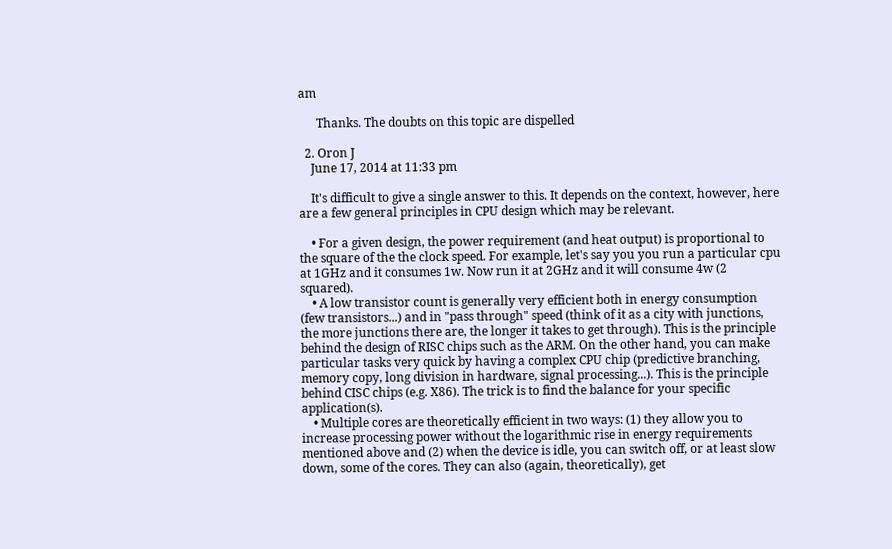am

      Thanks. The doubts on this topic are dispelled

  2. Oron J
    June 17, 2014 at 11:33 pm

    It's difficult to give a single answer to this. It depends on the context, however, here are a few general principles in CPU design which may be relevant.

    • For a given design, the power requirement (and heat output) is proportional to the square of the the clock speed. For example, let's say you you run a particular cpu at 1GHz and it consumes 1w. Now run it at 2GHz and it will consume 4w (2 squared).
    • A low transistor count is generally very efficient both in energy consumption (few transistors...) and in "pass through" speed (think of it as a city with junctions, the more junctions there are, the longer it takes to get through). This is the principle behind the design of RISC chips such as the ARM. On the other hand, you can make particular tasks very quick by having a complex CPU chip (predictive branching, memory copy, long division in hardware, signal processing...). This is the principle behind CISC chips (e.g. X86). The trick is to find the balance for your specific application(s).
    • Multiple cores are theoretically efficient in two ways: (1) they allow you to increase processing power without the logarithmic rise in energy requirements mentioned above and (2) when the device is idle, you can switch off, or at least slow down, some of the cores. They can also (again, theoretically), get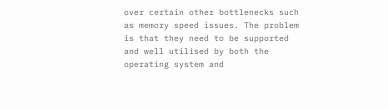over certain other bottlenecks such as memory speed issues. The problem is that they need to be supported and well utilised by both the operating system and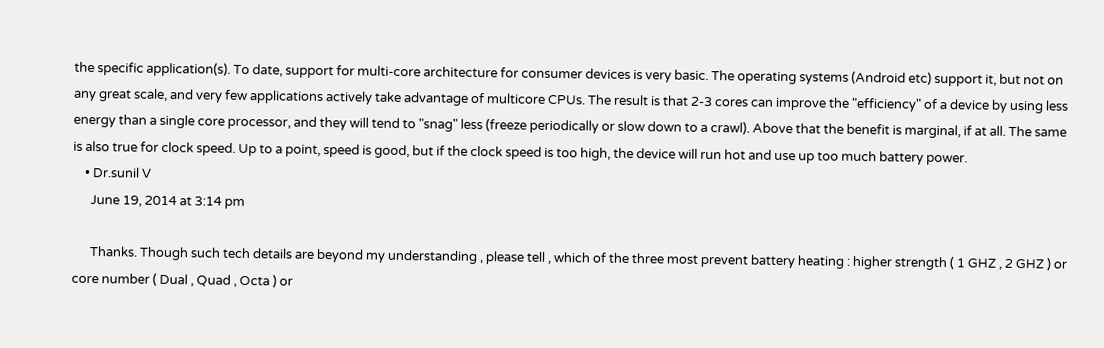the specific application(s). To date, support for multi-core architecture for consumer devices is very basic. The operating systems (Android etc) support it, but not on any great scale, and very few applications actively take advantage of multicore CPUs. The result is that 2-3 cores can improve the "efficiency" of a device by using less energy than a single core processor, and they will tend to "snag" less (freeze periodically or slow down to a crawl). Above that the benefit is marginal, if at all. The same is also true for clock speed. Up to a point, speed is good, but if the clock speed is too high, the device will run hot and use up too much battery power.
    • Dr.sunil V
      June 19, 2014 at 3:14 pm

      Thanks. Though such tech details are beyond my understanding , please tell , which of the three most prevent battery heating : higher strength ( 1 GHZ , 2 GHZ ) or core number ( Dual , Quad , Octa ) or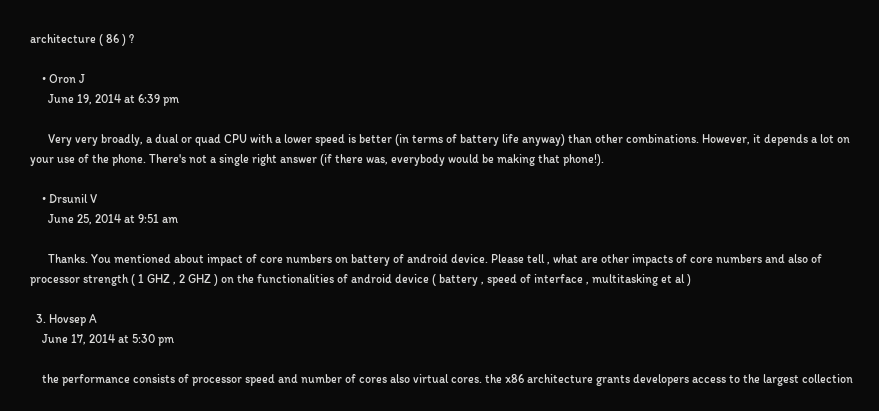architecture ( 86 ) ?

    • Oron J
      June 19, 2014 at 6:39 pm

      Very very broadly, a dual or quad CPU with a lower speed is better (in terms of battery life anyway) than other combinations. However, it depends a lot on your use of the phone. There's not a single right answer (if there was, everybody would be making that phone!).

    • Drsunil V
      June 25, 2014 at 9:51 am

      Thanks. You mentioned about impact of core numbers on battery of android device. Please tell , what are other impacts of core numbers and also of processor strength ( 1 GHZ , 2 GHZ ) on the functionalities of android device ( battery , speed of interface , multitasking et al )

  3. Hovsep A
    June 17, 2014 at 5:30 pm

    the performance consists of processor speed and number of cores also virtual cores. the x86 architecture grants developers access to the largest collection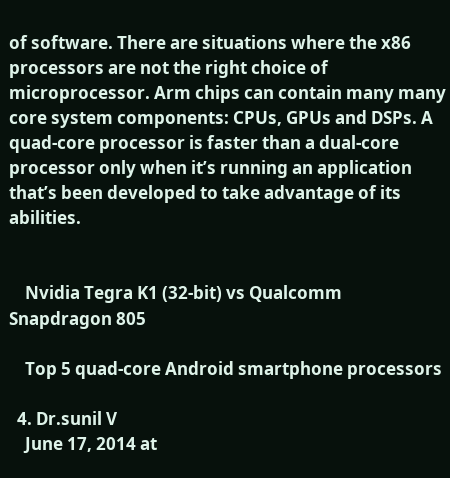of software. There are situations where the x86 processors are not the right choice of microprocessor. Arm chips can contain many many core system components: CPUs, GPUs and DSPs. A quad-core processor is faster than a dual-core processor only when it’s running an application that’s been developed to take advantage of its abilities.


    Nvidia Tegra K1 (32-bit) vs Qualcomm Snapdragon 805

    Top 5 quad-core Android smartphone processors

  4. Dr.sunil V
    June 17, 2014 at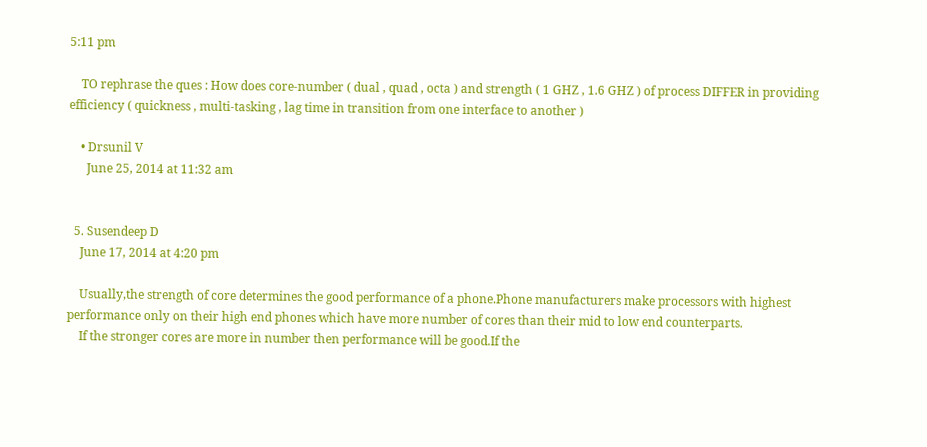5:11 pm

    TO rephrase the ques : How does core-number ( dual , quad , octa ) and strength ( 1 GHZ , 1.6 GHZ ) of process DIFFER in providing efficiency ( quickness , multi-tasking , lag time in transition from one interface to another )

    • Drsunil V
      June 25, 2014 at 11:32 am


  5. Susendeep D
    June 17, 2014 at 4:20 pm

    Usually,the strength of core determines the good performance of a phone.Phone manufacturers make processors with highest performance only on their high end phones which have more number of cores than their mid to low end counterparts.
    If the stronger cores are more in number then performance will be good.If the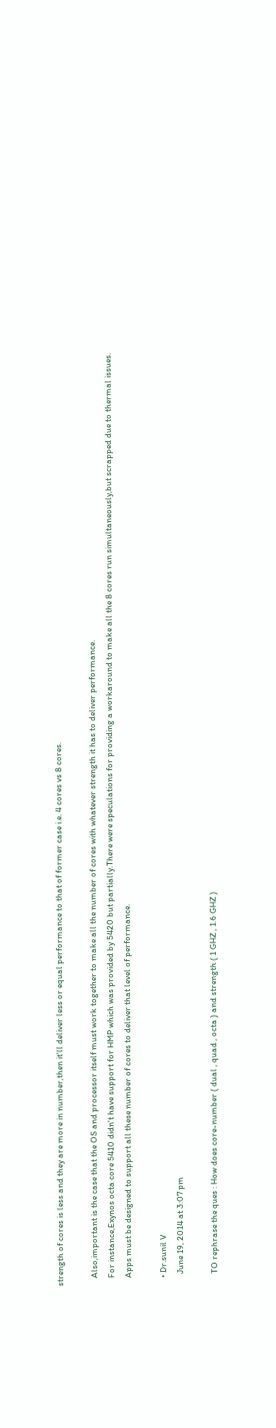strength of cores is less and they are more in number,then it'll deliver less or equal performance to that of former case i.e. 4 cores vs 8 cores.

    Also,important is the case that the OS and processor itself must work together to make all the number of cores with whatever strength it has to deliver performance.
    For instance,Exynos octa core 5410 didn't have support for HMP which was provided by 5420 but partially.There were speculations for providing a workaround to make all the 8 cores run simultaneously,but scrapped due to thermal issues.
    Apps must be designed to support all these number of cores to deliver that level of performance.

    • Dr.sunil V
      June 19, 2014 at 3:07 pm

      TO rephrase the ques : How does core-number ( dual , quad , octa ) and strength ( 1 GHZ , 1.6 GHZ )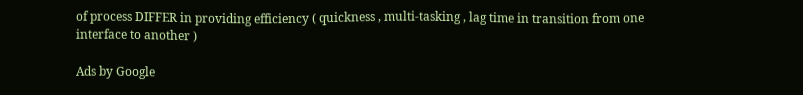of process DIFFER in providing efficiency ( quickness , multi-tasking , lag time in transition from one interface to another )

Ads by Google